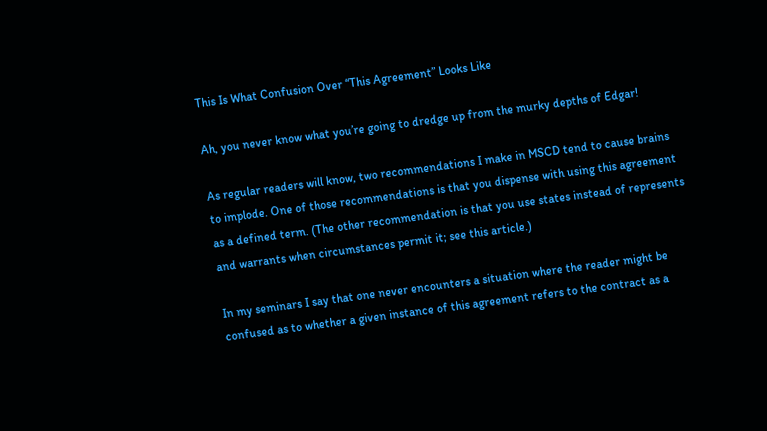This Is What Confusion Over “This Agreement” Looks Like

Ah, you never know what you’re going to dredge up from the murky depths of Edgar!

As regular readers will know, two recommendations I make in MSCD tend to cause brains to implode. One of those recommendations is that you dispense with using this agreement as a defined term. (The other recommendation is that you use states instead of represents and warrants when circumstances permit it; see this article.)

In my seminars I say that one never encounters a situation where the reader might be confused as to whether a given instance of this agreement refers to the contract as a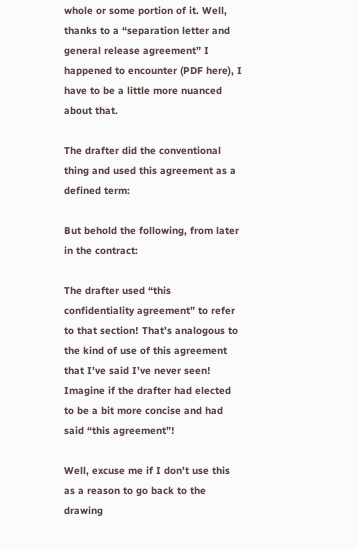whole or some portion of it. Well, thanks to a “separation letter and general release agreement” I happened to encounter (PDF here), I have to be a little more nuanced about that.

The drafter did the conventional thing and used this agreement as a defined term:

But behold the following, from later in the contract:

The drafter used “this confidentiality agreement” to refer to that section! That’s analogous to the kind of use of this agreement that I’ve said I’ve never seen! Imagine if the drafter had elected to be a bit more concise and had said “this agreement”!

Well, excuse me if I don’t use this as a reason to go back to the drawing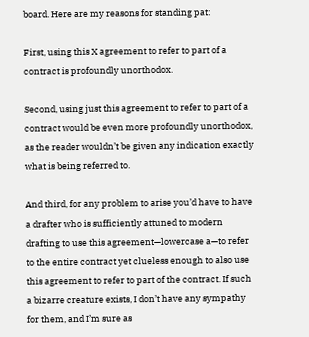board. Here are my reasons for standing pat:

First, using this X agreement to refer to part of a contract is profoundly unorthodox.

Second, using just this agreement to refer to part of a contract would be even more profoundly unorthodox, as the reader wouldn’t be given any indication exactly what is being referred to.

And third, for any problem to arise you’d have to have a drafter who is sufficiently attuned to modern drafting to use this agreement—lowercase a—to refer to the entire contract yet clueless enough to also use this agreement to refer to part of the contract. If such a bizarre creature exists, I don’t have any sympathy for them, and I’m sure as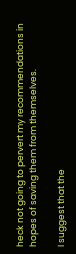heck not going to pervert my recommendations in hopes of saving them from themselves.

I suggest that the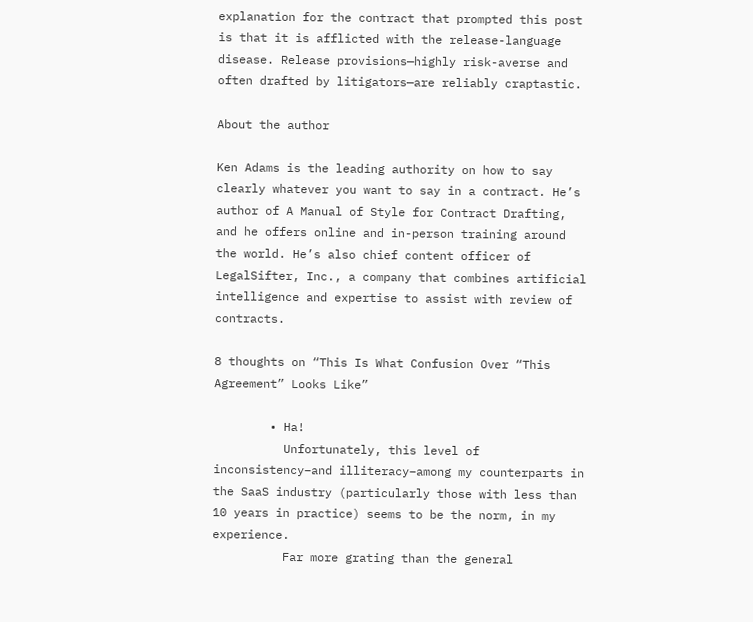explanation for the contract that prompted this post is that it is afflicted with the release-language disease. Release provisions—highly risk-averse and often drafted by litigators—are reliably craptastic.

About the author

Ken Adams is the leading authority on how to say clearly whatever you want to say in a contract. He’s author of A Manual of Style for Contract Drafting, and he offers online and in-person training around the world. He’s also chief content officer of LegalSifter, Inc., a company that combines artificial intelligence and expertise to assist with review of contracts.

8 thoughts on “This Is What Confusion Over “This Agreement” Looks Like”

        • Ha!
          Unfortunately, this level of inconsistency–and illiteracy–among my counterparts in the SaaS industry (particularly those with less than 10 years in practice) seems to be the norm, in my experience.
          Far more grating than the general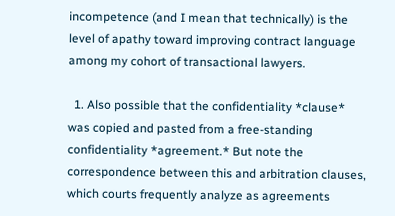incompetence (and I mean that technically) is the level of apathy toward improving contract language among my cohort of transactional lawyers.

  1. Also possible that the confidentiality *clause* was copied and pasted from a free-standing confidentiality *agreement.* But note the correspondence between this and arbitration clauses, which courts frequently analyze as agreements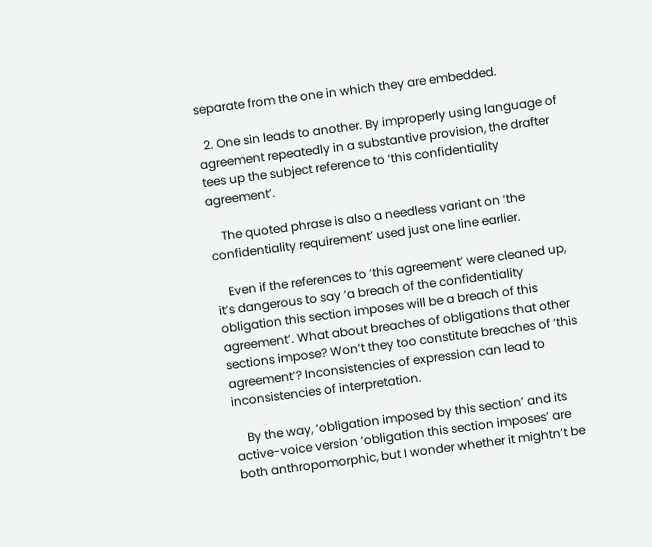separate from the one in which they are embedded.

  2. One sin leads to another. By improperly using language of agreement repeatedly in a substantive provision, the drafter tees up the subject reference to ‘this confidentiality agreement’.

    The quoted phrase is also a needless variant on ‘the confidentiality requirement’ used just one line earlier.

    Even if the references to ‘this agreement’ were cleaned up, it’s dangerous to say ‘a breach of the confidentiality obligation this section imposes will be a breach of this agreement’. What about breaches of obligations that other sections impose? Won’t they too constitute breaches of ‘this agreement’? Inconsistencies of expression can lead to inconsistencies of interpretation.

    By the way, ‘obligation imposed by this section’ and its active-voice version ‘obligation this section imposes’ are both anthropomorphic, but I wonder whether it mightn’t be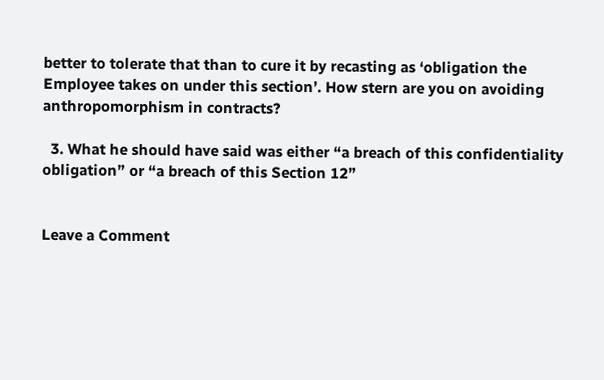better to tolerate that than to cure it by recasting as ‘obligation the Employee takes on under this section’. How stern are you on avoiding anthropomorphism in contracts?

  3. What he should have said was either “a breach of this confidentiality obligation” or “a breach of this Section 12”


Leave a Comment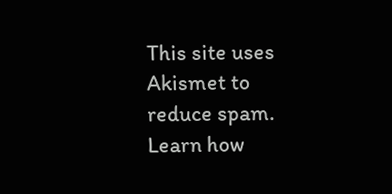This site uses Akismet to reduce spam. Learn how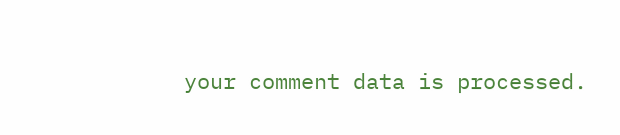your comment data is processed.